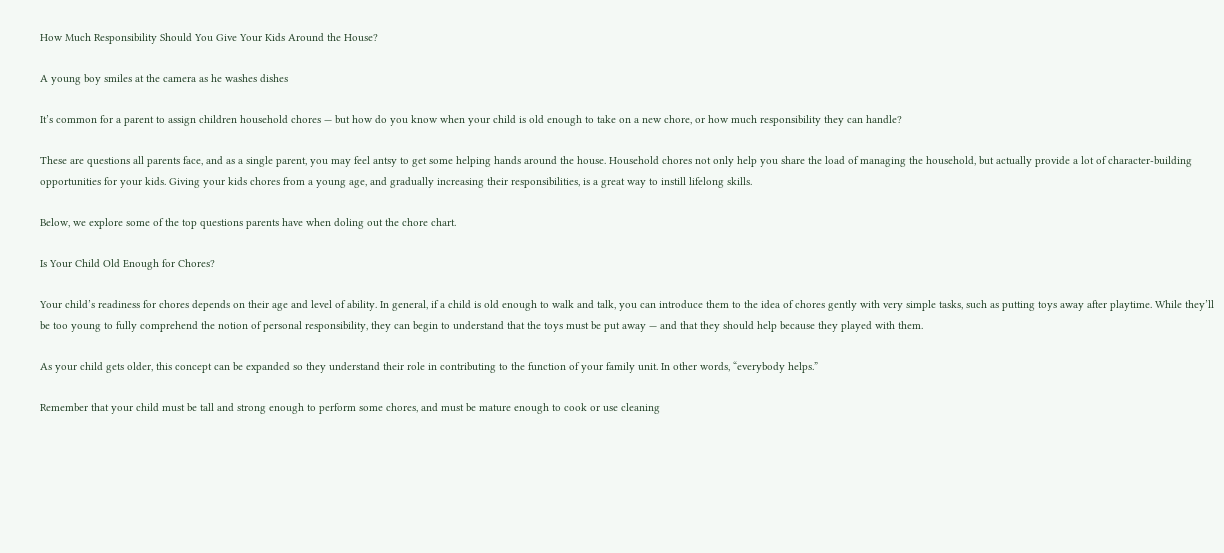How Much Responsibility Should You Give Your Kids Around the House?

A young boy smiles at the camera as he washes dishes

It’s common for a parent to assign children household chores — but how do you know when your child is old enough to take on a new chore, or how much responsibility they can handle?

These are questions all parents face, and as a single parent, you may feel antsy to get some helping hands around the house. Household chores not only help you share the load of managing the household, but actually provide a lot of character-building opportunities for your kids. Giving your kids chores from a young age, and gradually increasing their responsibilities, is a great way to instill lifelong skills.

Below, we explore some of the top questions parents have when doling out the chore chart.

Is Your Child Old Enough for Chores?

Your child’s readiness for chores depends on their age and level of ability. In general, if a child is old enough to walk and talk, you can introduce them to the idea of chores gently with very simple tasks, such as putting toys away after playtime. While they’ll be too young to fully comprehend the notion of personal responsibility, they can begin to understand that the toys must be put away — and that they should help because they played with them.

As your child gets older, this concept can be expanded so they understand their role in contributing to the function of your family unit. In other words, “everybody helps.”

Remember that your child must be tall and strong enough to perform some chores, and must be mature enough to cook or use cleaning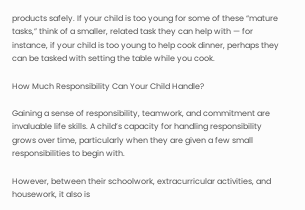products safely. If your child is too young for some of these “mature tasks,” think of a smaller, related task they can help with — for instance, if your child is too young to help cook dinner, perhaps they can be tasked with setting the table while you cook.

How Much Responsibility Can Your Child Handle?

Gaining a sense of responsibility, teamwork, and commitment are invaluable life skills. A child’s capacity for handling responsibility grows over time, particularly when they are given a few small responsibilities to begin with.

However, between their schoolwork, extracurricular activities, and housework, it also is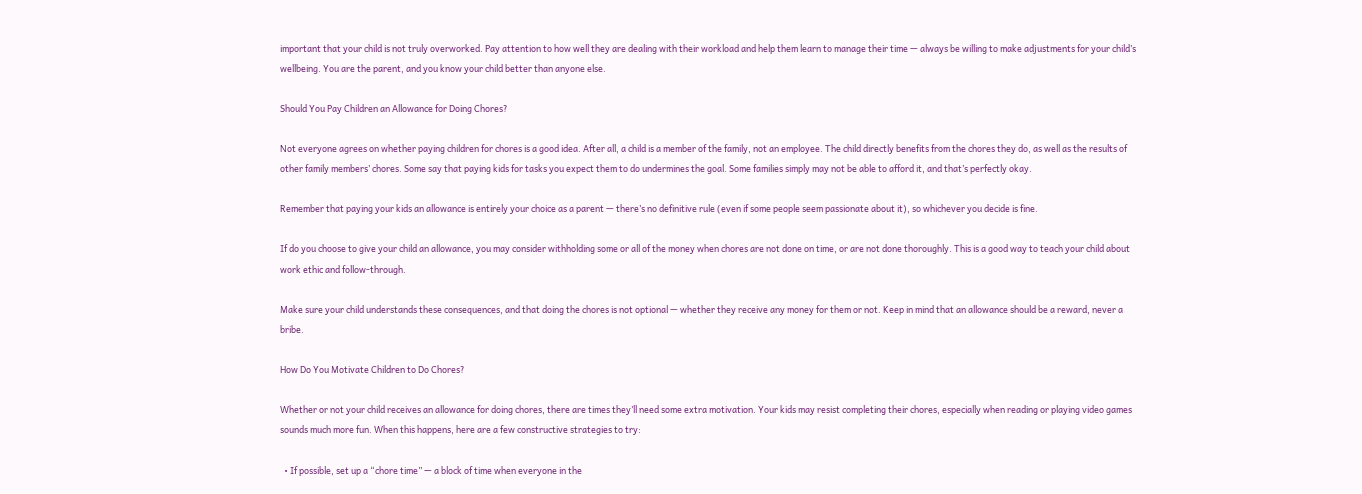important that your child is not truly overworked. Pay attention to how well they are dealing with their workload and help them learn to manage their time — always be willing to make adjustments for your child’s wellbeing. You are the parent, and you know your child better than anyone else.

Should You Pay Children an Allowance for Doing Chores?

Not everyone agrees on whether paying children for chores is a good idea. After all, a child is a member of the family, not an employee. The child directly benefits from the chores they do, as well as the results of other family members’ chores. Some say that paying kids for tasks you expect them to do undermines the goal. Some families simply may not be able to afford it, and that’s perfectly okay.

Remember that paying your kids an allowance is entirely your choice as a parent — there’s no definitive rule (even if some people seem passionate about it), so whichever you decide is fine.

If do you choose to give your child an allowance, you may consider withholding some or all of the money when chores are not done on time, or are not done thoroughly. This is a good way to teach your child about work ethic and follow-through.

Make sure your child understands these consequences, and that doing the chores is not optional — whether they receive any money for them or not. Keep in mind that an allowance should be a reward, never a bribe.

How Do You Motivate Children to Do Chores?

Whether or not your child receives an allowance for doing chores, there are times they’ll need some extra motivation. Your kids may resist completing their chores, especially when reading or playing video games sounds much more fun. When this happens, here are a few constructive strategies to try:

  • If possible, set up a “chore time” — a block of time when everyone in the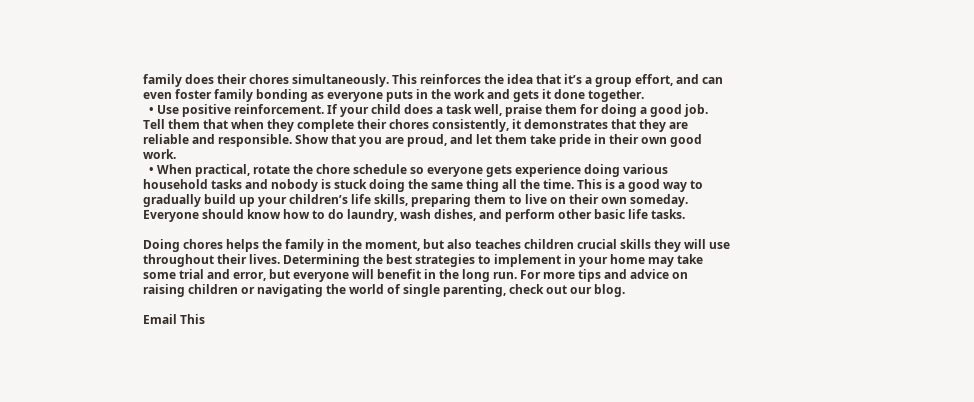family does their chores simultaneously. This reinforces the idea that it’s a group effort, and can even foster family bonding as everyone puts in the work and gets it done together.
  • Use positive reinforcement. If your child does a task well, praise them for doing a good job. Tell them that when they complete their chores consistently, it demonstrates that they are reliable and responsible. Show that you are proud, and let them take pride in their own good work.
  • When practical, rotate the chore schedule so everyone gets experience doing various household tasks and nobody is stuck doing the same thing all the time. This is a good way to gradually build up your children’s life skills, preparing them to live on their own someday. Everyone should know how to do laundry, wash dishes, and perform other basic life tasks.

Doing chores helps the family in the moment, but also teaches children crucial skills they will use throughout their lives. Determining the best strategies to implement in your home may take some trial and error, but everyone will benefit in the long run. For more tips and advice on raising children or navigating the world of single parenting, check out our blog.

Email This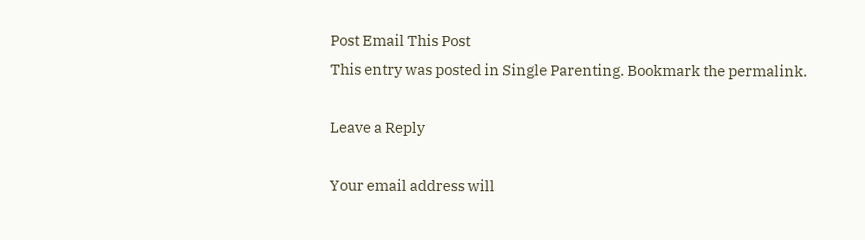Post Email This Post
This entry was posted in Single Parenting. Bookmark the permalink.

Leave a Reply

Your email address will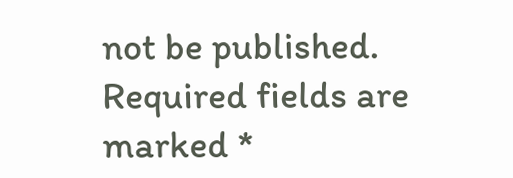not be published. Required fields are marked *